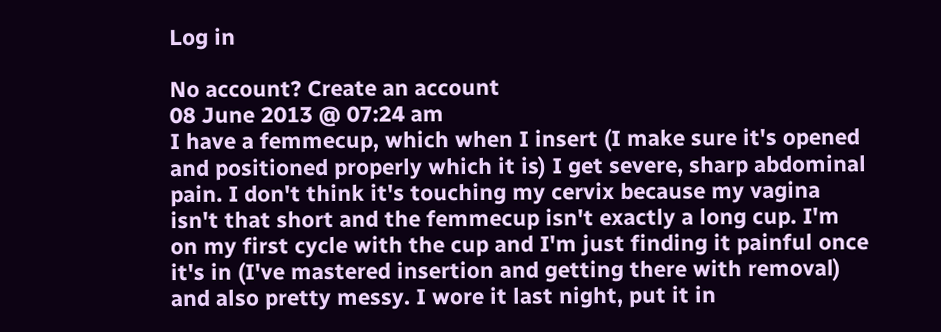Log in

No account? Create an account
08 June 2013 @ 07:24 am
I have a femmecup, which when I insert (I make sure it's opened and positioned properly which it is) I get severe, sharp abdominal pain. I don't think it's touching my cervix because my vagina isn't that short and the femmecup isn't exactly a long cup. I'm on my first cycle with the cup and I'm just finding it painful once it's in (I've mastered insertion and getting there with removal) and also pretty messy. I wore it last night, put it in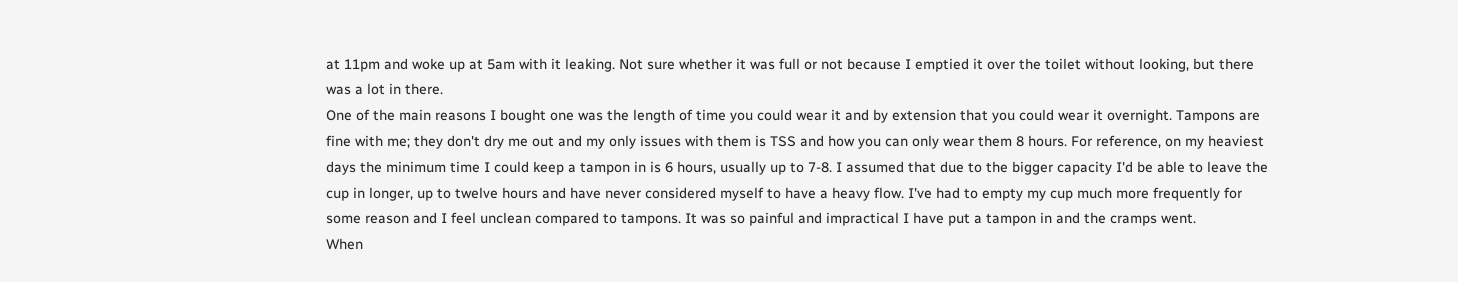at 11pm and woke up at 5am with it leaking. Not sure whether it was full or not because I emptied it over the toilet without looking, but there was a lot in there.
One of the main reasons I bought one was the length of time you could wear it and by extension that you could wear it overnight. Tampons are fine with me; they don't dry me out and my only issues with them is TSS and how you can only wear them 8 hours. For reference, on my heaviest days the minimum time I could keep a tampon in is 6 hours, usually up to 7-8. I assumed that due to the bigger capacity I'd be able to leave the cup in longer, up to twelve hours and have never considered myself to have a heavy flow. I've had to empty my cup much more frequently for some reason and I feel unclean compared to tampons. It was so painful and impractical I have put a tampon in and the cramps went.
When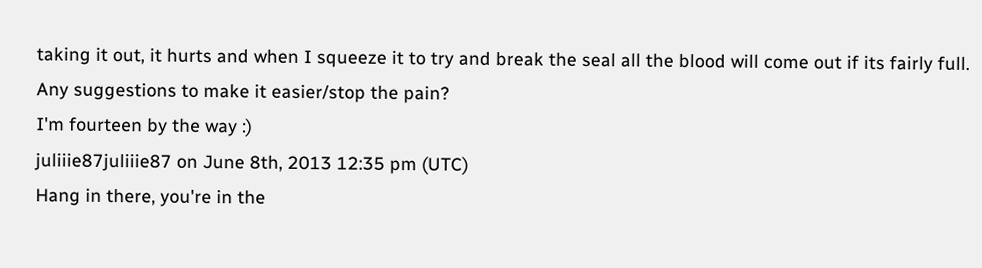taking it out, it hurts and when I squeeze it to try and break the seal all the blood will come out if its fairly full.
Any suggestions to make it easier/stop the pain?
I'm fourteen by the way :)
juliiie87juliiie87 on June 8th, 2013 12:35 pm (UTC)
Hang in there, you're in the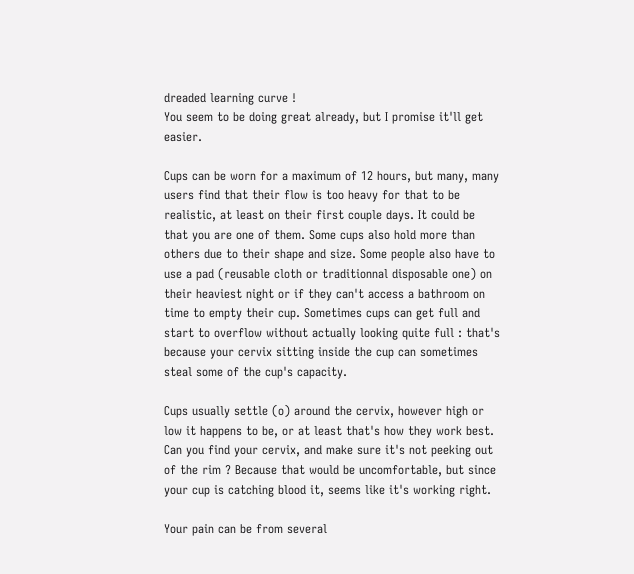dreaded learning curve !
You seem to be doing great already, but I promise it'll get easier.

Cups can be worn for a maximum of 12 hours, but many, many users find that their flow is too heavy for that to be realistic, at least on their first couple days. It could be that you are one of them. Some cups also hold more than others due to their shape and size. Some people also have to use a pad (reusable cloth or traditionnal disposable one) on their heaviest night or if they can't access a bathroom on time to empty their cup. Sometimes cups can get full and start to overflow without actually looking quite full : that's because your cervix sitting inside the cup can sometimes steal some of the cup's capacity.

Cups usually settle (o) around the cervix, however high or low it happens to be, or at least that's how they work best. Can you find your cervix, and make sure it's not peeking out of the rim ? Because that would be uncomfortable, but since your cup is catching blood it, seems like it's working right.

Your pain can be from several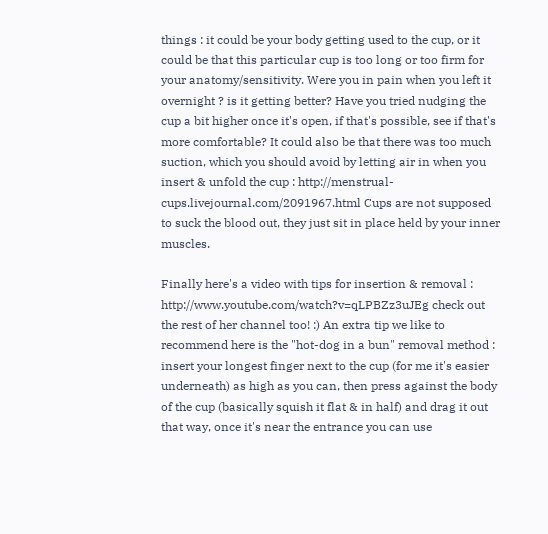things : it could be your body getting used to the cup, or it could be that this particular cup is too long or too firm for your anatomy/sensitivity. Were you in pain when you left it overnight ? is it getting better? Have you tried nudging the cup a bit higher once it's open, if that's possible, see if that's more comfortable? It could also be that there was too much suction, which you should avoid by letting air in when you insert & unfold the cup : http://menstrual-cups.livejournal.com/2091967.html Cups are not supposed to suck the blood out, they just sit in place held by your inner muscles.

Finally here's a video with tips for insertion & removal :
http://www.youtube.com/watch?v=qLPBZz3uJEg check out the rest of her channel too! :) An extra tip we like to recommend here is the "hot-dog in a bun" removal method : insert your longest finger next to the cup (for me it's easier underneath) as high as you can, then press against the body of the cup (basically squish it flat & in half) and drag it out that way, once it's near the entrance you can use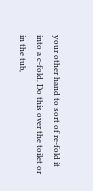your other hand to sort of re-fold it into a c-fold. Do this over the toilet or in the tub,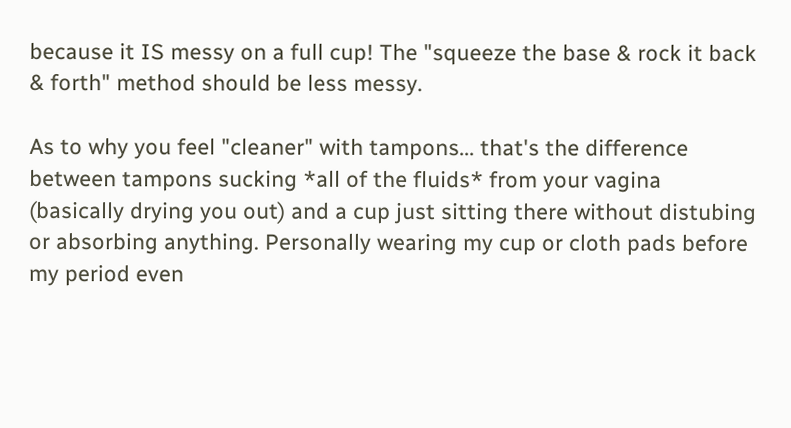because it IS messy on a full cup! The "squeeze the base & rock it back & forth" method should be less messy.

As to why you feel "cleaner" with tampons... that's the difference between tampons sucking *all of the fluids* from your vagina (basically drying you out) and a cup just sitting there without distubing or absorbing anything. Personally wearing my cup or cloth pads before my period even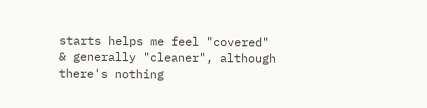starts helps me feel "covered" & generally "cleaner", although there's nothing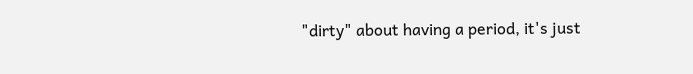"dirty" about having a period, it's just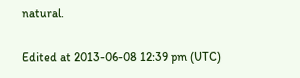natural.

Edited at 2013-06-08 12:39 pm (UTC)